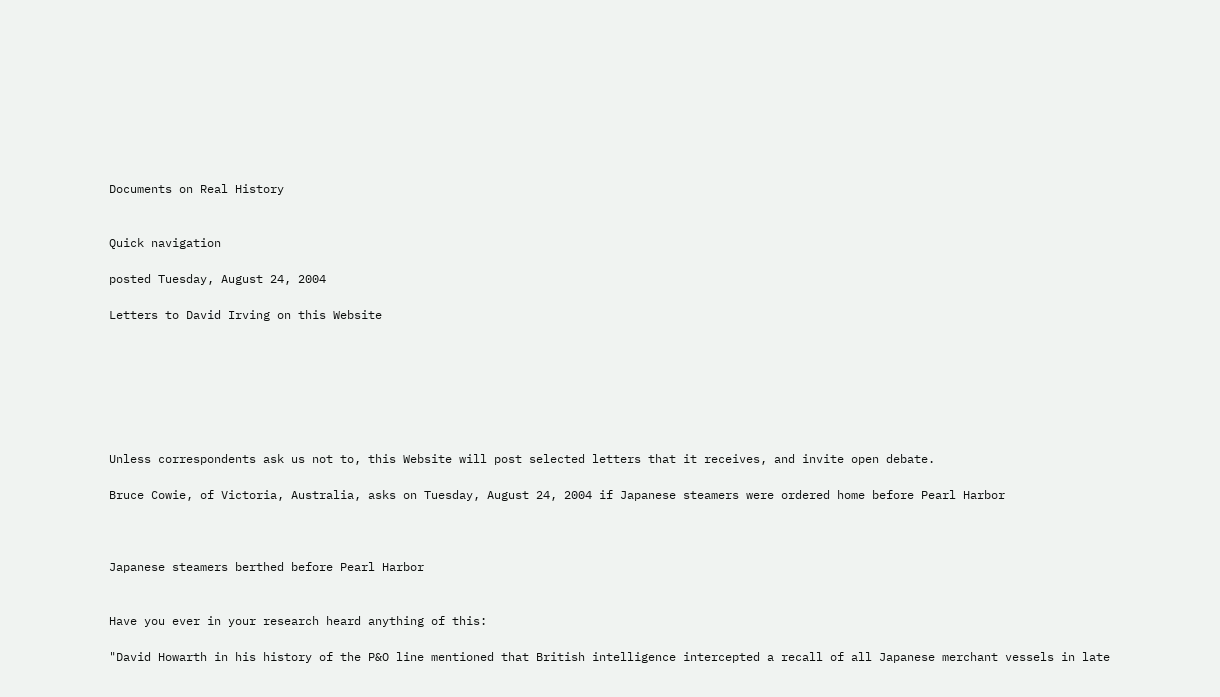Documents on Real History


Quick navigation

posted Tuesday, August 24, 2004

Letters to David Irving on this Website







Unless correspondents ask us not to, this Website will post selected letters that it receives, and invite open debate.

Bruce Cowie, of Victoria, Australia, asks on Tuesday, August 24, 2004 if Japanese steamers were ordered home before Pearl Harbor



Japanese steamers berthed before Pearl Harbor


Have you ever in your research heard anything of this:

"David Howarth in his history of the P&O line mentioned that British intelligence intercepted a recall of all Japanese merchant vessels in late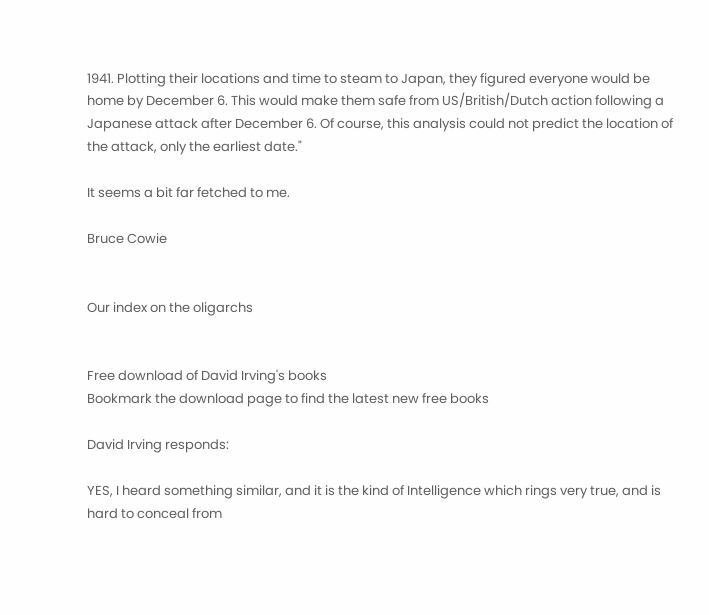1941. Plotting their locations and time to steam to Japan, they figured everyone would be home by December 6. This would make them safe from US/British/Dutch action following a Japanese attack after December 6. Of course, this analysis could not predict the location of the attack, only the earliest date."

It seems a bit far fetched to me.

Bruce Cowie


Our index on the oligarchs


Free download of David Irving's books
Bookmark the download page to find the latest new free books

David Irving responds:

YES, I heard something similar, and it is the kind of Intelligence which rings very true, and is hard to conceal from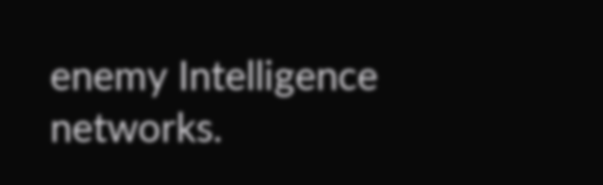enemy Intelligence networks.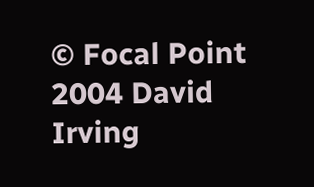© Focal Point 2004 David Irving